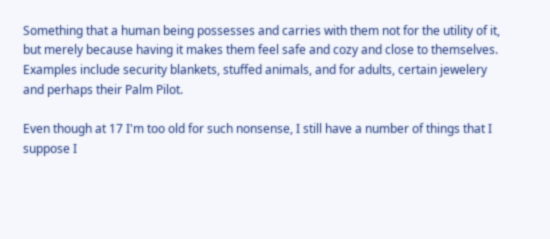Something that a human being possesses and carries with them not for the utility of it, but merely because having it makes them feel safe and cozy and close to themselves. Examples include security blankets, stuffed animals, and for adults, certain jewelery and perhaps their Palm Pilot.

Even though at 17 I'm too old for such nonsense, I still have a number of things that I suppose I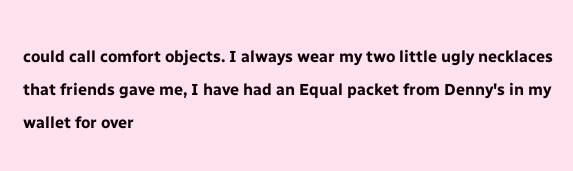could call comfort objects. I always wear my two little ugly necklaces that friends gave me, I have had an Equal packet from Denny's in my wallet for over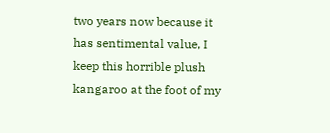two years now because it has sentimental value, I keep this horrible plush kangaroo at the foot of my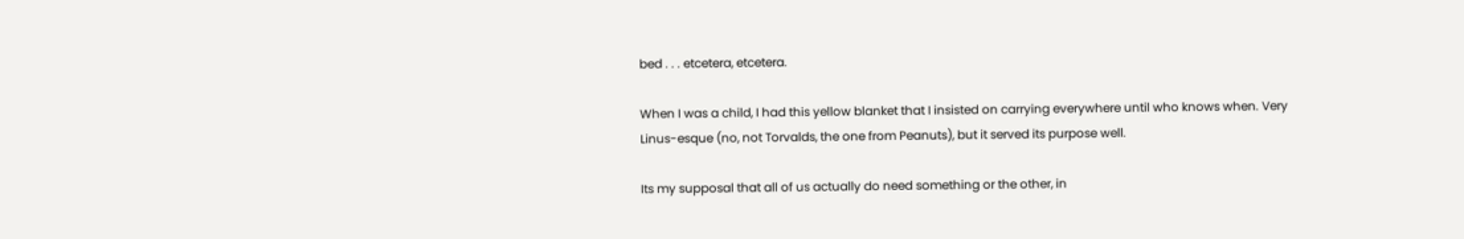bed . . . etcetera, etcetera.

When I was a child, I had this yellow blanket that I insisted on carrying everywhere until who knows when. Very Linus-esque (no, not Torvalds, the one from Peanuts), but it served its purpose well.

Its my supposal that all of us actually do need something or the other, in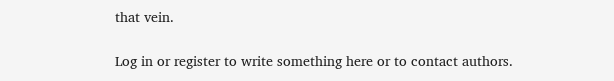that vein.

Log in or register to write something here or to contact authors.